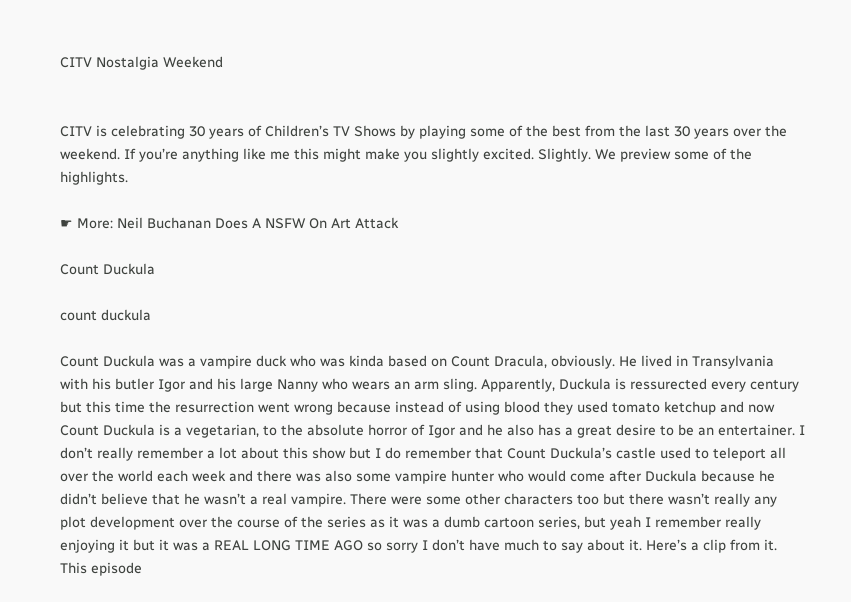CITV Nostalgia Weekend


CITV is celebrating 30 years of Children’s TV Shows by playing some of the best from the last 30 years over the weekend. If you’re anything like me this might make you slightly excited. Slightly. We preview some of the highlights.

☛ More: Neil Buchanan Does A NSFW On Art Attack

Count Duckula

count duckula

Count Duckula was a vampire duck who was kinda based on Count Dracula, obviously. He lived in Transylvania with his butler Igor and his large Nanny who wears an arm sling. Apparently, Duckula is ressurected every century but this time the resurrection went wrong because instead of using blood they used tomato ketchup and now Count Duckula is a vegetarian, to the absolute horror of Igor and he also has a great desire to be an entertainer. I don’t really remember a lot about this show but I do remember that Count Duckula’s castle used to teleport all over the world each week and there was also some vampire hunter who would come after Duckula because he didn’t believe that he wasn’t a real vampire. There were some other characters too but there wasn’t really any plot development over the course of the series as it was a dumb cartoon series, but yeah I remember really enjoying it but it was a REAL LONG TIME AGO so sorry I don’t have much to say about it. Here’s a clip from it. This episode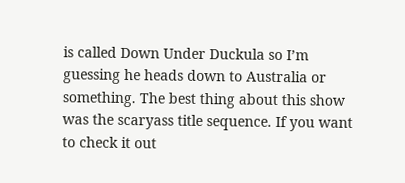is called Down Under Duckula so I’m guessing he heads down to Australia or something. The best thing about this show was the scaryass title sequence. If you want to check it out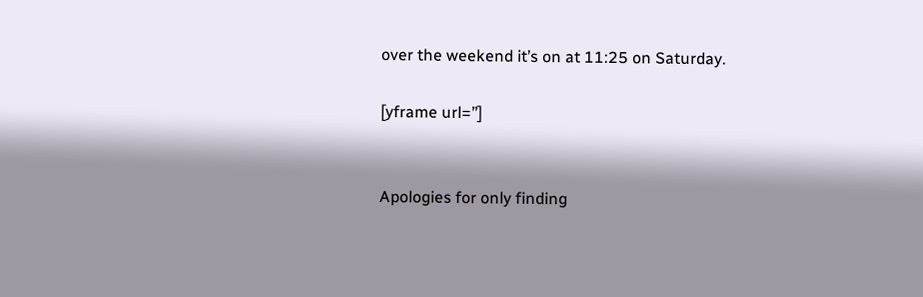over the weekend it’s on at 11:25 on Saturday.

[yframe url=’’]


Apologies for only finding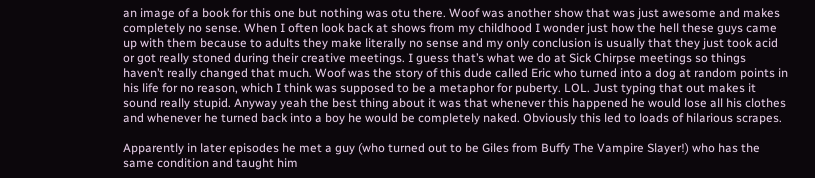an image of a book for this one but nothing was otu there. Woof was another show that was just awesome and makes completely no sense. When I often look back at shows from my childhood I wonder just how the hell these guys came up with them because to adults they make literally no sense and my only conclusion is usually that they just took acid or got really stoned during their creative meetings. I guess that’s what we do at Sick Chirpse meetings so things haven’t really changed that much. Woof was the story of this dude called Eric who turned into a dog at random points in his life for no reason, which I think was supposed to be a metaphor for puberty. LOL. Just typing that out makes it sound really stupid. Anyway yeah the best thing about it was that whenever this happened he would lose all his clothes and whenever he turned back into a boy he would be completely naked. Obviously this led to loads of hilarious scrapes.

Apparently in later episodes he met a guy (who turned out to be Giles from Buffy The Vampire Slayer!) who has the same condition and taught him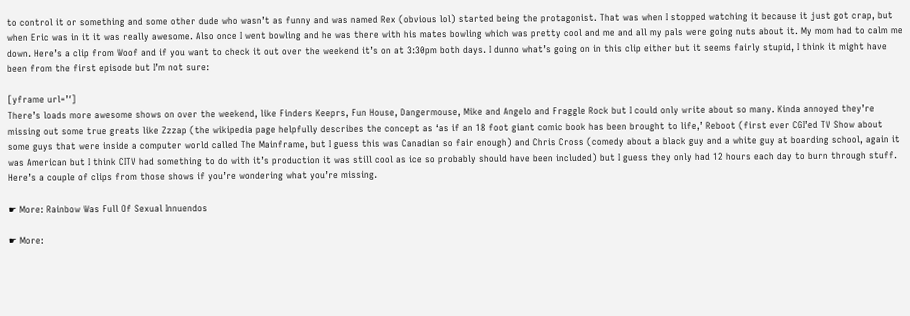to control it or something and some other dude who wasn’t as funny and was named Rex (obvious lol) started being the protagonist. That was when I stopped watching it because it just got crap, but when Eric was in it it was really awesome. Also once I went bowling and he was there with his mates bowling which was pretty cool and me and all my pals were going nuts about it. My mom had to calm me down. Here’s a clip from Woof and if you want to check it out over the weekend it’s on at 3:30pm both days. I dunno what’s going on in this clip either but it seems fairly stupid, I think it might have been from the first episode but I’m not sure:

[yframe url=’′]
There’s loads more awesome shows on over the weekend, like Finders Keeprs, Fun House, Dangermouse, Mike and Angelo and Fraggle Rock but I could only write about so many. Kinda annoyed they’re missing out some true greats like Zzzap (the wikipedia page helpfully describes the concept as ‘as if an 18 foot giant comic book has been brought to life,’ Reboot (first ever CGI’ed TV Show about some guys that were inside a computer world called The Mainframe, but I guess this was Canadian so fair enough) and Chris Cross (comedy about a black guy and a white guy at boarding school, again it was American but I think CITV had something to do with it’s production it was still cool as ice so probably should have been included) but I guess they only had 12 hours each day to burn through stuff. Here’s a couple of clips from those shows if you’re wondering what you’re missing.

☛ More: Rainbow Was Full Of Sexual Innuendos

☛ More: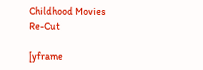Childhood Movies Re-Cut

[yframe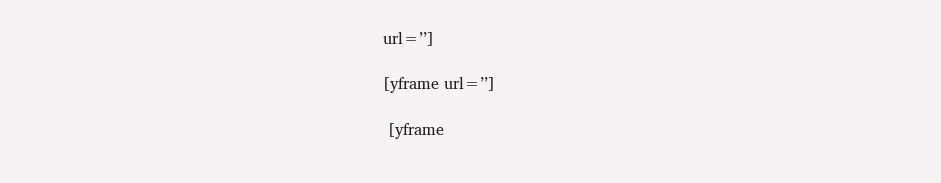url=’’]

[yframe url=’’]

 [yframe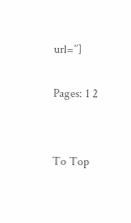url=’’]

Pages: 1 2


To Top